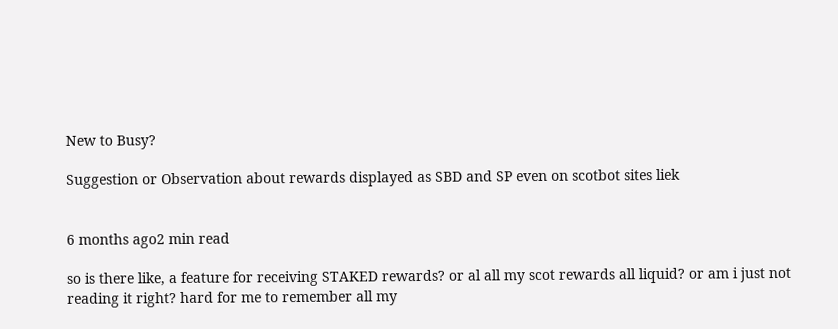New to Busy?

Suggestion or Observation about rewards displayed as SBD and SP even on scotbot sites liek


6 months ago2 min read

so is there like, a feature for receiving STAKED rewards? or al all my scot rewards all liquid? or am i just not reading it right? hard for me to remember all my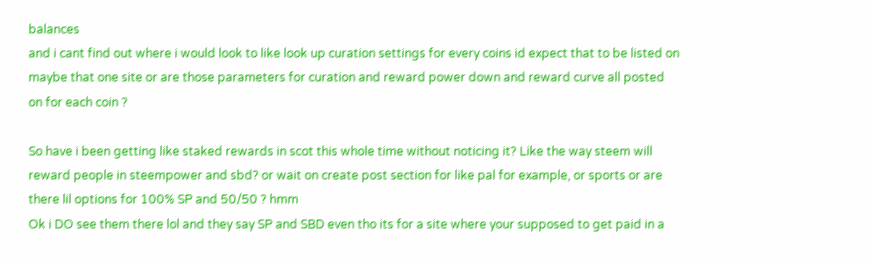balances
and i cant find out where i would look to like look up curation settings for every coins id expect that to be listed on maybe that one site or are those parameters for curation and reward power down and reward curve all posted on for each coin ?

So have i been getting like staked rewards in scot this whole time without noticing it? Like the way steem will reward people in steempower and sbd? or wait on create post section for like pal for example, or sports or are there lil options for 100% SP and 50/50 ? hmm
Ok i DO see them there lol and they say SP and SBD even tho its for a site where your supposed to get paid in a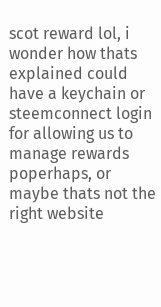scot reward lol, i wonder how thats explained could have a keychain or steemconnect login for allowing us to manage rewards poperhaps, or maybe thats not the right website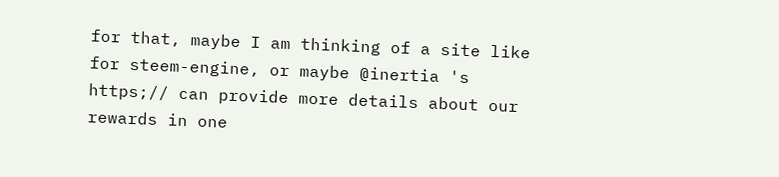for that, maybe I am thinking of a site like for steem-engine, or maybe @inertia 's https;// can provide more details about our rewards in one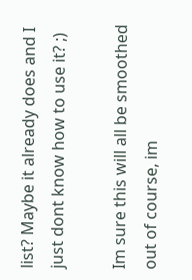list? Maybe it already does and I just dont know how to use it? ;)

Im sure this will all be smoothed out of course, im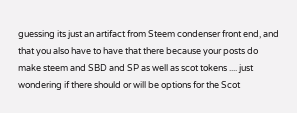guessing its just an artifact from Steem condenser front end, and that you also have to have that there because your posts do make steem and SBD and SP as well as scot tokens .... just wondering if there should or will be options for the Scot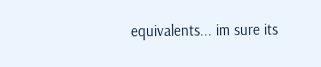equivalents... im sure its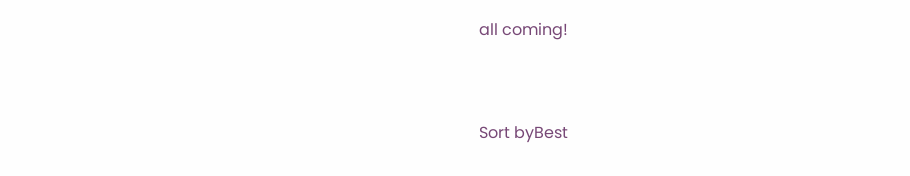all coming!


Sort byBest